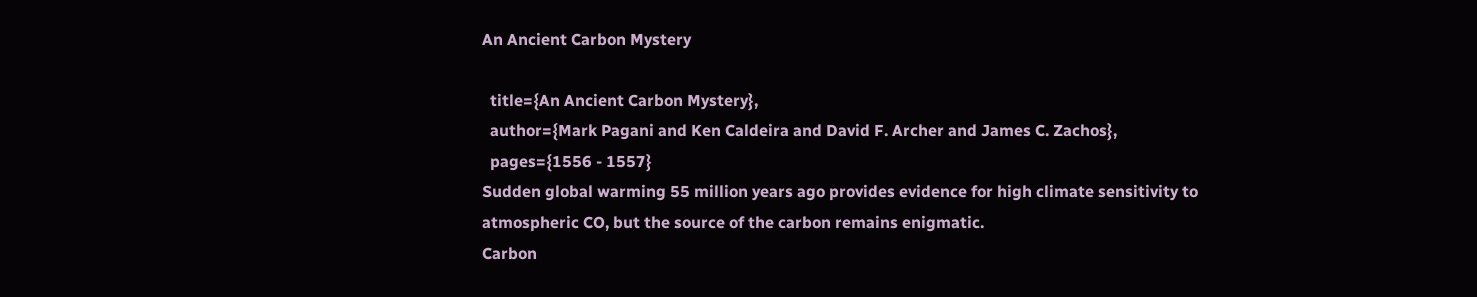An Ancient Carbon Mystery

  title={An Ancient Carbon Mystery},
  author={Mark Pagani and Ken Caldeira and David F. Archer and James C. Zachos},
  pages={1556 - 1557}
Sudden global warming 55 million years ago provides evidence for high climate sensitivity to atmospheric CO, but the source of the carbon remains enigmatic.
Carbon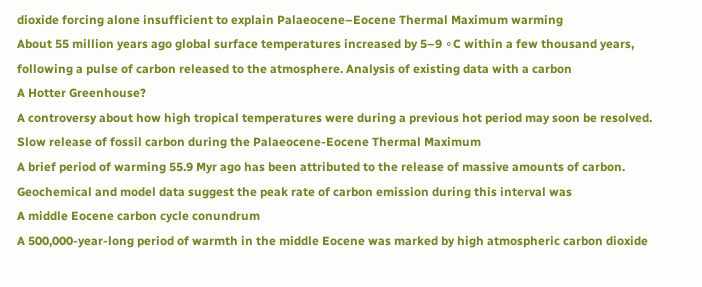dioxide forcing alone insufficient to explain Palaeocene–Eocene Thermal Maximum warming
About 55 million years ago global surface temperatures increased by 5–9 ∘C within a few thousand years, following a pulse of carbon released to the atmosphere. Analysis of existing data with a carbon
A Hotter Greenhouse?
A controversy about how high tropical temperatures were during a previous hot period may soon be resolved.
Slow release of fossil carbon during the Palaeocene-Eocene Thermal Maximum
A brief period of warming 55.9 Myr ago has been attributed to the release of massive amounts of carbon. Geochemical and model data suggest the peak rate of carbon emission during this interval was
A middle Eocene carbon cycle conundrum
A 500,000-year-long period of warmth in the middle Eocene was marked by high atmospheric carbon dioxide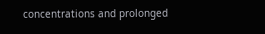concentrations and prolonged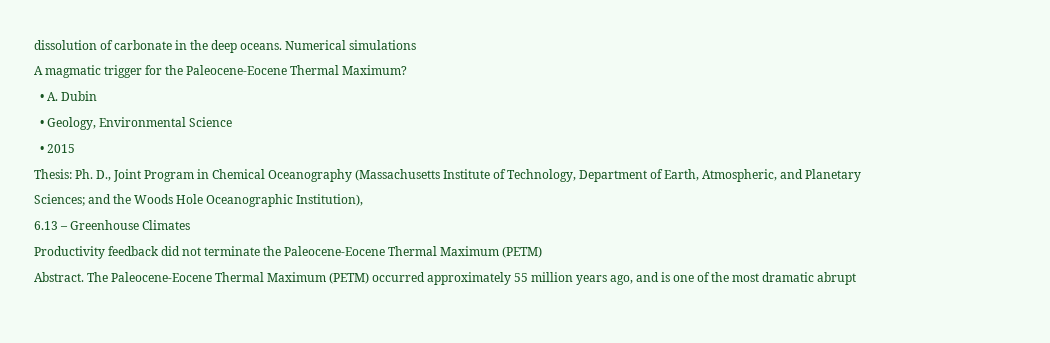dissolution of carbonate in the deep oceans. Numerical simulations
A magmatic trigger for the Paleocene-Eocene Thermal Maximum?
  • A. Dubin
  • Geology, Environmental Science
  • 2015
Thesis: Ph. D., Joint Program in Chemical Oceanography (Massachusetts Institute of Technology, Department of Earth, Atmospheric, and Planetary Sciences; and the Woods Hole Oceanographic Institution),
6.13 – Greenhouse Climates
Productivity feedback did not terminate the Paleocene-Eocene Thermal Maximum (PETM)
Abstract. The Paleocene-Eocene Thermal Maximum (PETM) occurred approximately 55 million years ago, and is one of the most dramatic abrupt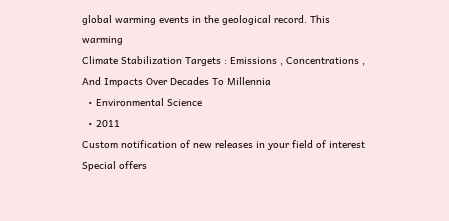global warming events in the geological record. This warming
Climate Stabilization Targets : Emissions , Concentrations , And Impacts Over Decades To Millennia
  • Environmental Science
  • 2011
Custom notification of new releases in your field of interest Special offers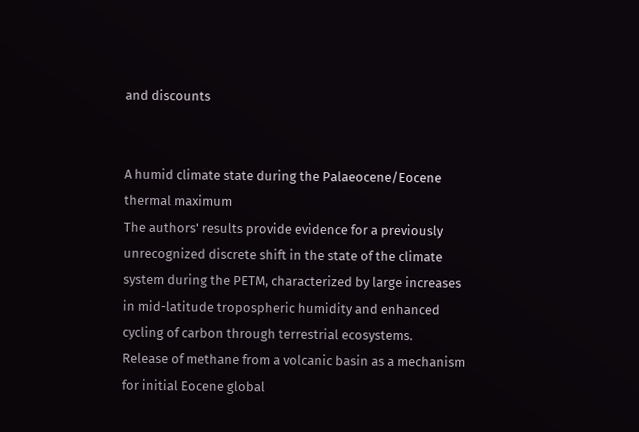and discounts


A humid climate state during the Palaeocene/Eocene thermal maximum
The authors' results provide evidence for a previously unrecognized discrete shift in the state of the climate system during the PETM, characterized by large increases in mid-latitude tropospheric humidity and enhanced cycling of carbon through terrestrial ecosystems.
Release of methane from a volcanic basin as a mechanism for initial Eocene global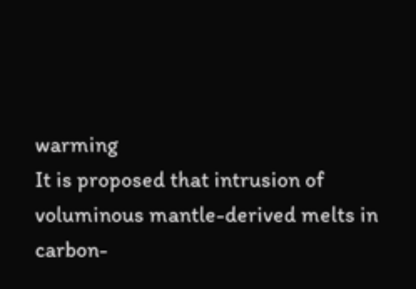warming
It is proposed that intrusion of voluminous mantle-derived melts in carbon-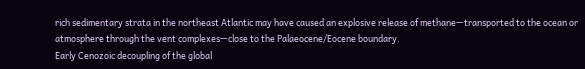rich sedimentary strata in the northeast Atlantic may have caused an explosive release of methane—transported to the ocean or atmosphere through the vent complexes—close to the Palaeocene/Eocene boundary.
Early Cenozoic decoupling of the global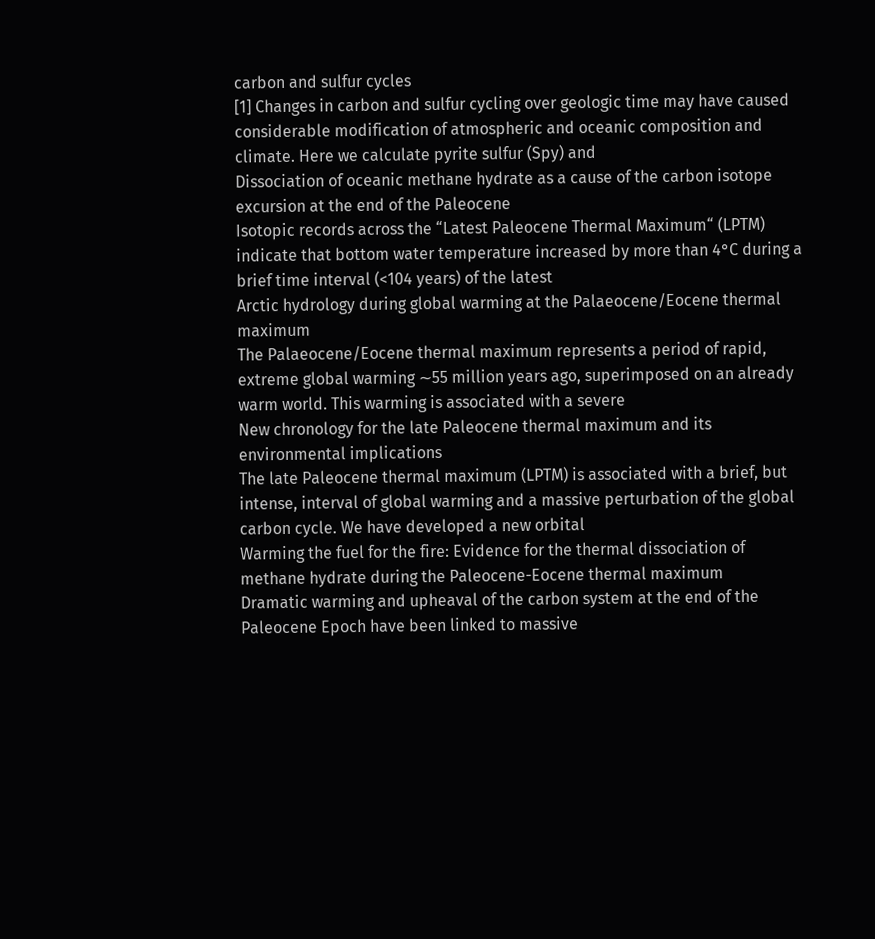carbon and sulfur cycles
[1] Changes in carbon and sulfur cycling over geologic time may have caused considerable modification of atmospheric and oceanic composition and climate. Here we calculate pyrite sulfur (Spy) and
Dissociation of oceanic methane hydrate as a cause of the carbon isotope excursion at the end of the Paleocene
Isotopic records across the “Latest Paleocene Thermal Maximum“ (LPTM) indicate that bottom water temperature increased by more than 4°C during a brief time interval (<104 years) of the latest
Arctic hydrology during global warming at the Palaeocene/Eocene thermal maximum
The Palaeocene/Eocene thermal maximum represents a period of rapid, extreme global warming ∼55 million years ago, superimposed on an already warm world. This warming is associated with a severe
New chronology for the late Paleocene thermal maximum and its environmental implications
The late Paleocene thermal maximum (LPTM) is associated with a brief, but intense, interval of global warming and a massive perturbation of the global carbon cycle. We have developed a new orbital
Warming the fuel for the fire: Evidence for the thermal dissociation of methane hydrate during the Paleocene-Eocene thermal maximum
Dramatic warming and upheaval of the carbon system at the end of the Paleocene Epoch have been linked to massive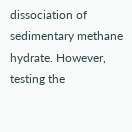dissociation of sedimentary methane hydrate. However, testing the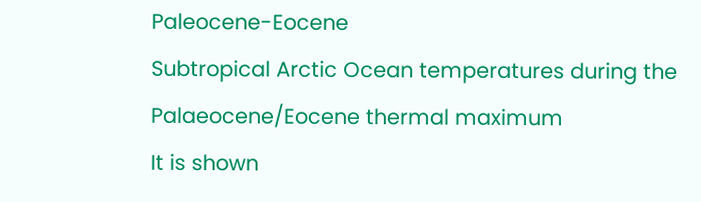Paleocene-Eocene
Subtropical Arctic Ocean temperatures during the Palaeocene/Eocene thermal maximum
It is shown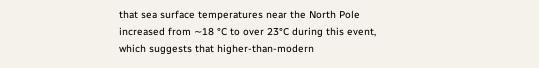that sea surface temperatures near the North Pole increased from ∼18 °C to over 23°C during this event, which suggests that higher-than-modern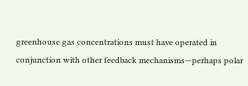greenhouse gas concentrations must have operated in conjunction with other feedback mechanisms—perhaps polar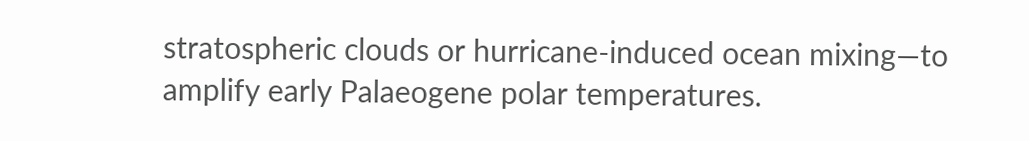stratospheric clouds or hurricane-induced ocean mixing—to amplify early Palaeogene polar temperatures.